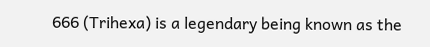666 (Trihexa) is a legendary being known as the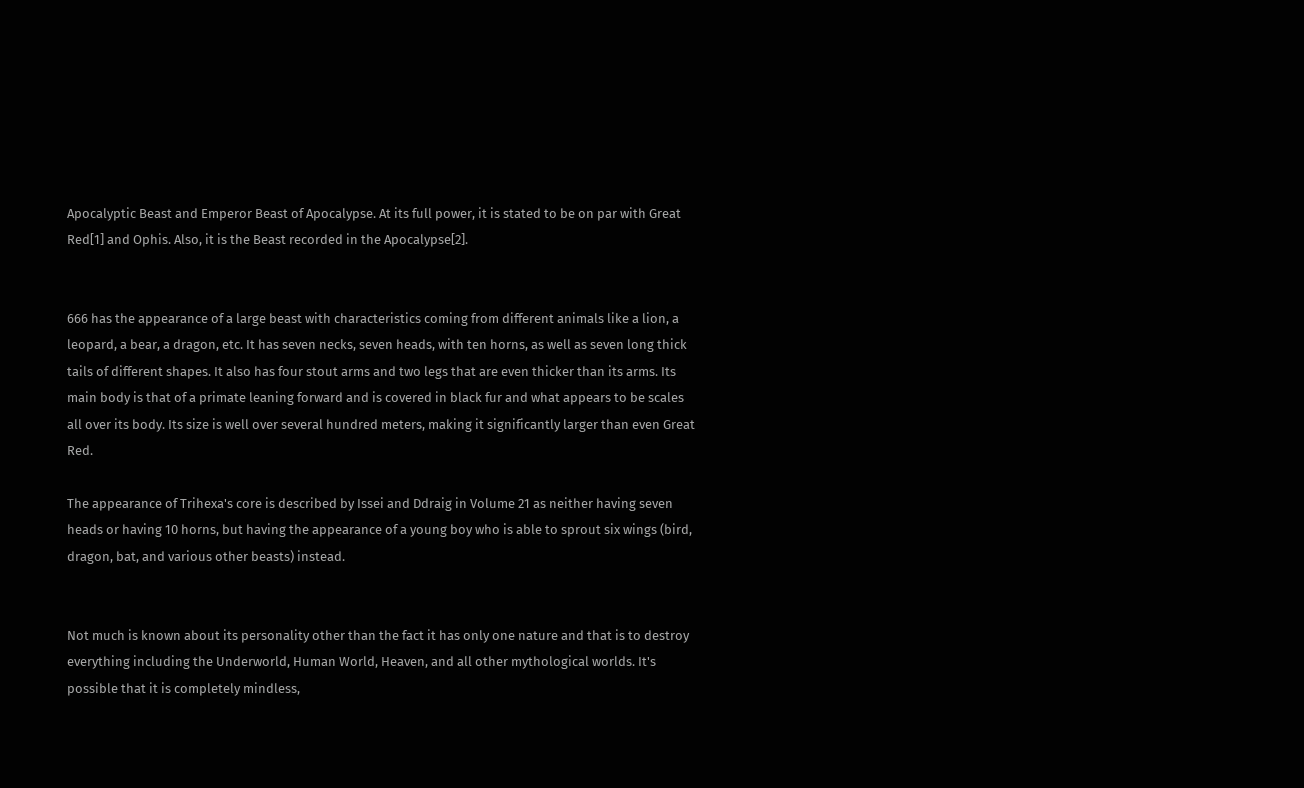Apocalyptic Beast and Emperor Beast of Apocalypse. At its full power, it is stated to be on par with Great Red[1] and Ophis. Also, it is the Beast recorded in the Apocalypse[2].


666 has the appearance of a large beast with characteristics coming from different animals like a lion, a leopard, a bear, a dragon, etc. It has seven necks, seven heads, with ten horns, as well as seven long thick tails of different shapes. It also has four stout arms and two legs that are even thicker than its arms. Its main body is that of a primate leaning forward and is covered in black fur and what appears to be scales all over its body. Its size is well over several hundred meters, making it significantly larger than even Great Red.

The appearance of Trihexa's core is described by Issei and Ddraig in Volume 21 as neither having seven heads or having 10 horns, but having the appearance of a young boy who is able to sprout six wings (bird, dragon, bat, and various other beasts) instead.


Not much is known about its personality other than the fact it has only one nature and that is to destroy everything including the Underworld, Human World, Heaven, and all other mythological worlds. It's possible that it is completely mindless,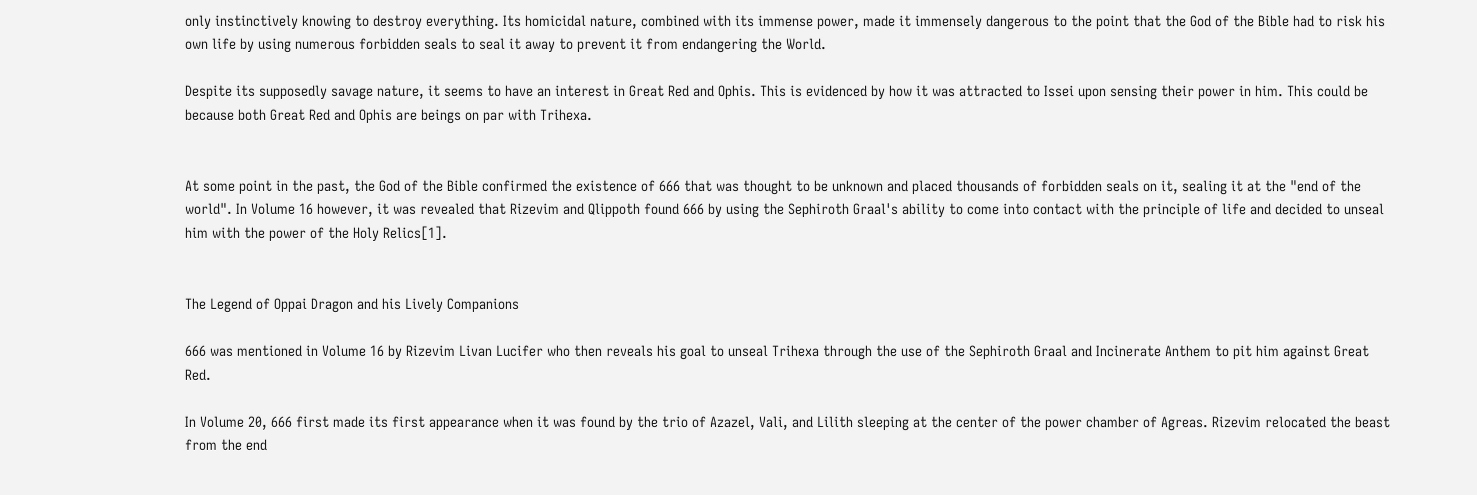only instinctively knowing to destroy everything. Its homicidal nature, combined with its immense power, made it immensely dangerous to the point that the God of the Bible had to risk his own life by using numerous forbidden seals to seal it away to prevent it from endangering the World.

Despite its supposedly savage nature, it seems to have an interest in Great Red and Ophis. This is evidenced by how it was attracted to Issei upon sensing their power in him. This could be because both Great Red and Ophis are beings on par with Trihexa.


At some point in the past, the God of the Bible confirmed the existence of 666 that was thought to be unknown and placed thousands of forbidden seals on it, sealing it at the "end of the world". In Volume 16 however, it was revealed that Rizevim and Qlippoth found 666 by using the Sephiroth Graal's ability to come into contact with the principle of life and decided to unseal him with the power of the Holy Relics[1].


The Legend of Oppai Dragon and his Lively Companions

666 was mentioned in Volume 16 by Rizevim Livan Lucifer who then reveals his goal to unseal Trihexa through the use of the Sephiroth Graal and Incinerate Anthem to pit him against Great Red.

In Volume 20, 666 first made its first appearance when it was found by the trio of Azazel, Vali, and Lilith sleeping at the center of the power chamber of Agreas. Rizevim relocated the beast from the end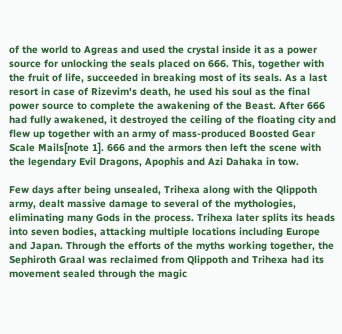of the world to Agreas and used the crystal inside it as a power source for unlocking the seals placed on 666. This, together with the fruit of life, succeeded in breaking most of its seals. As a last resort in case of Rizevim's death, he used his soul as the final power source to complete the awakening of the Beast. After 666 had fully awakened, it destroyed the ceiling of the floating city and flew up together with an army of mass-produced Boosted Gear Scale Mails[note 1]. 666 and the armors then left the scene with the legendary Evil Dragons, Apophis and Azi Dahaka in tow.

Few days after being unsealed, Trihexa along with the Qlippoth army, dealt massive damage to several of the mythologies, eliminating many Gods in the process. Trihexa later splits its heads into seven bodies, attacking multiple locations including Europe and Japan. Through the efforts of the myths working together, the Sephiroth Graal was reclaimed from Qlippoth and Trihexa had its movement sealed through the magic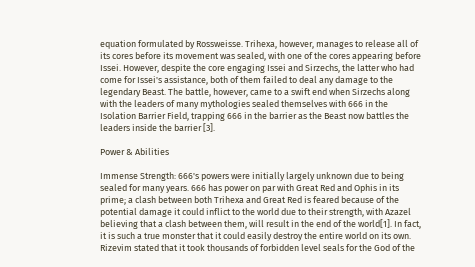equation formulated by Rossweisse. Trihexa, however, manages to release all of its cores before its movement was sealed, with one of the cores appearing before Issei. However, despite the core engaging Issei and Sirzechs, the latter who had come for Issei's assistance, both of them failed to deal any damage to the legendary Beast. The battle, however, came to a swift end when Sirzechs along with the leaders of many mythologies sealed themselves with 666 in the Isolation Barrier Field, trapping 666 in the barrier as the Beast now battles the leaders inside the barrier [3].

Power & Abilities

Immense Strength: 666's powers were initially largely unknown due to being sealed for many years. 666 has power on par with Great Red and Ophis in its prime; a clash between both Trihexa and Great Red is feared because of the potential damage it could inflict to the world due to their strength, with Azazel believing that a clash between them, will result in the end of the world[1]. In fact, it is such a true monster that it could easily destroy the entire world on its own. Rizevim stated that it took thousands of forbidden level seals for the God of the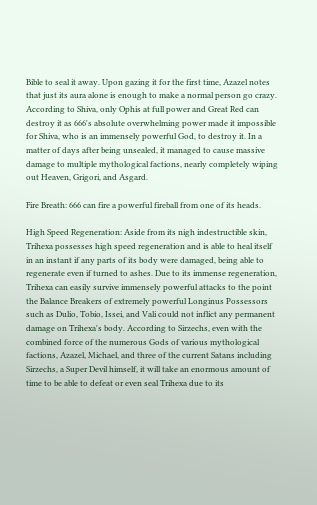Bible to seal it away. Upon gazing it for the first time, Azazel notes that just its aura alone is enough to make a normal person go crazy. According to Shiva, only Ophis at full power and Great Red can destroy it as 666's absolute overwhelming power made it impossible for Shiva, who is an immensely powerful God, to destroy it. In a matter of days after being unsealed, it managed to cause massive damage to multiple mythological factions, nearly completely wiping out Heaven, Grigori, and Asgard.

Fire Breath: 666 can fire a powerful fireball from one of its heads.

High Speed Regeneration: Aside from its nigh indestructible skin, Trihexa possesses high speed regeneration and is able to heal itself in an instant if any parts of its body were damaged, being able to regenerate even if turned to ashes. Due to its immense regeneration, Trihexa can easily survive immensely powerful attacks to the point the Balance Breakers of extremely powerful Longinus Possessors such as Dulio, Tobio, Issei, and Vali could not inflict any permanent damage on Trihexa's body. According to Sirzechs, even with the combined force of the numerous Gods of various mythological factions, Azazel, Michael, and three of the current Satans including Sirzechs, a Super Devil himself, it will take an enormous amount of time to be able to defeat or even seal Trihexa due to its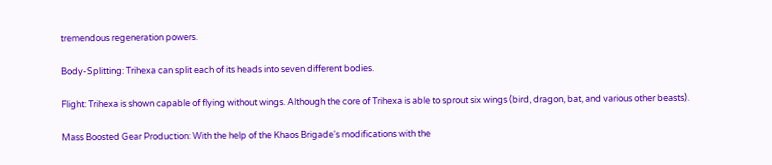tremendous regeneration powers.

Body-Splitting: Trihexa can split each of its heads into seven different bodies.

Flight: Trihexa is shown capable of flying without wings. Although the core of Trihexa is able to sprout six wings (bird, dragon, bat, and various other beasts).

Mass Boosted Gear Production: With the help of the Khaos Brigade's modifications with the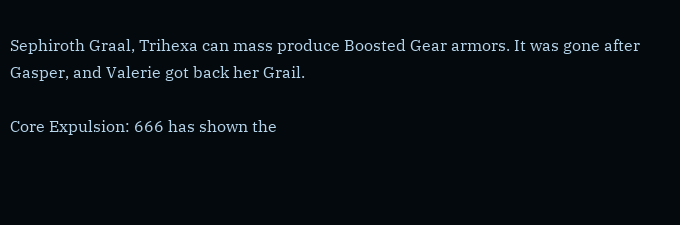Sephiroth Graal, Trihexa can mass produce Boosted Gear armors. It was gone after Gasper, and Valerie got back her Grail.

Core Expulsion: 666 has shown the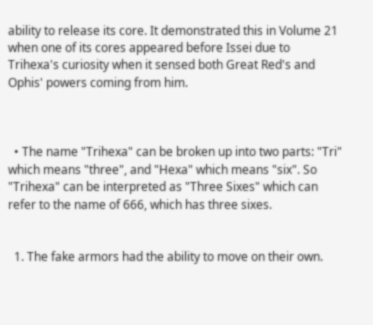ability to release its core. It demonstrated this in Volume 21 when one of its cores appeared before Issei due to Trihexa's curiosity when it sensed both Great Red's and Ophis' powers coming from him.



  • The name "Trihexa" can be broken up into two parts: "Tri" which means "three", and "Hexa" which means "six". So "Trihexa" can be interpreted as "Three Sixes" which can refer to the name of 666, which has three sixes.


  1. The fake armors had the ability to move on their own.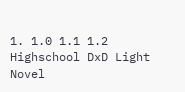1. 1.0 1.1 1.2 Highschool DxD Light Novel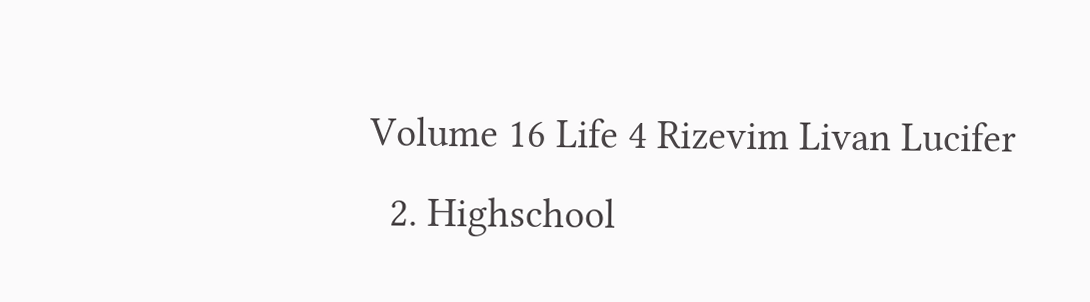Volume 16 Life 4 Rizevim Livan Lucifer
  2. Highschool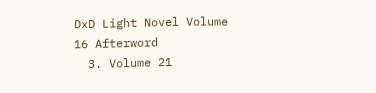DxD Light Novel Volume 16 Afterword
  3. Volume 21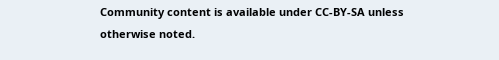Community content is available under CC-BY-SA unless otherwise noted.